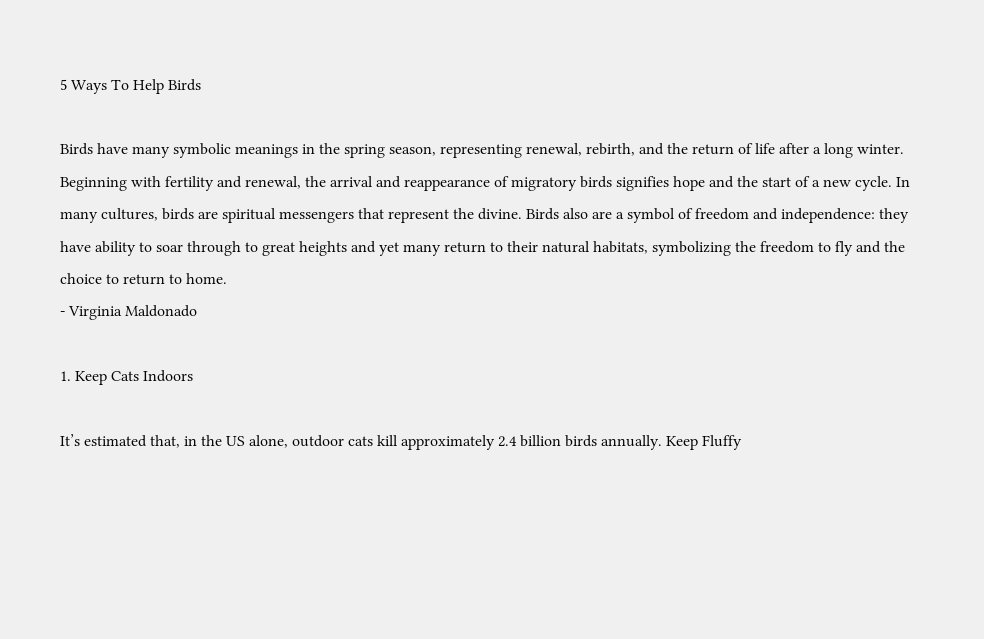5 Ways To Help Birds

Birds have many symbolic meanings in the spring season, representing renewal, rebirth, and the return of life after a long winter. Beginning with fertility and renewal, the arrival and reappearance of migratory birds signifies hope and the start of a new cycle. In many cultures, birds are spiritual messengers that represent the divine. Birds also are a symbol of freedom and independence: they have ability to soar through to great heights and yet many return to their natural habitats, symbolizing the freedom to fly and the choice to return to home.
- Virginia Maldonado

1. Keep Cats Indoors

It’s estimated that, in the US alone, outdoor cats kill approximately 2.4 billion birds annually. Keep Fluffy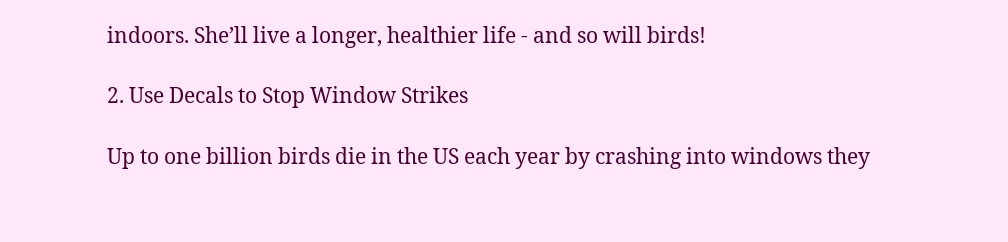indoors. She’ll live a longer, healthier life - and so will birds!

2. Use Decals to Stop Window Strikes

Up to one billion birds die in the US each year by crashing into windows they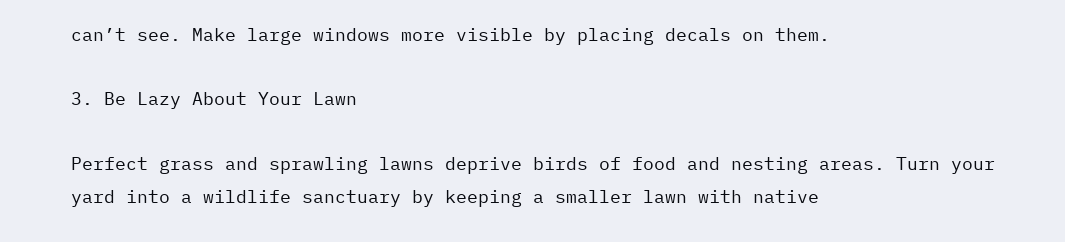can’t see. Make large windows more visible by placing decals on them.

3. Be Lazy About Your Lawn

Perfect grass and sprawling lawns deprive birds of food and nesting areas. Turn your yard into a wildlife sanctuary by keeping a smaller lawn with native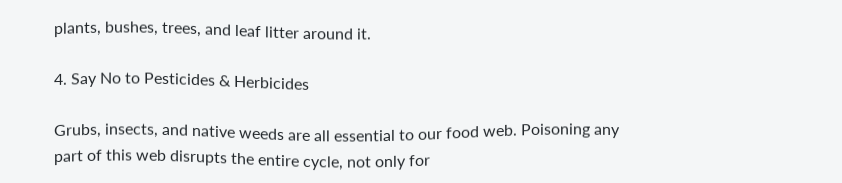plants, bushes, trees, and leaf litter around it.

4. Say No to Pesticides & Herbicides

Grubs, insects, and native weeds are all essential to our food web. Poisoning any part of this web disrupts the entire cycle, not only for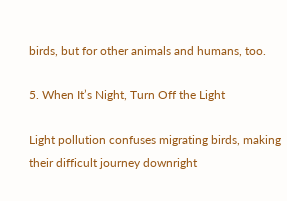birds, but for other animals and humans, too.

5. When It’s Night, Turn Off the Light

Light pollution confuses migrating birds, making their difficult journey downright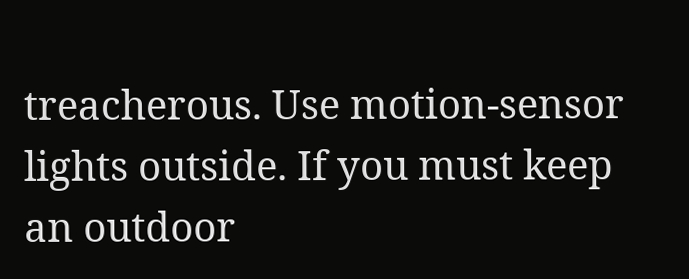treacherous. Use motion-sensor lights outside. If you must keep an outdoor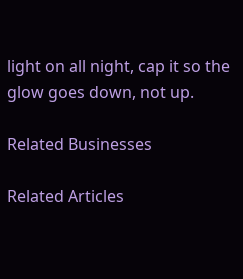light on all night, cap it so the glow goes down, not up.

Related Businesses

Related Articles